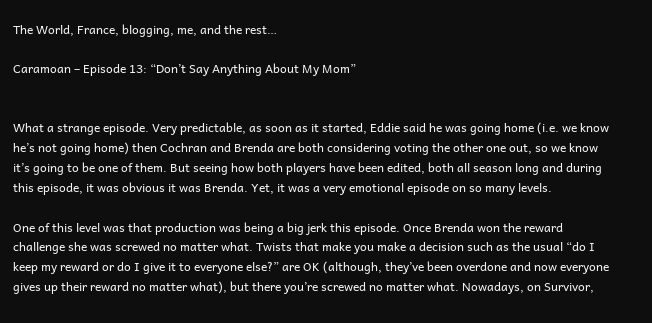The World, France, blogging, me, and the rest…

Caramoan – Episode 13: “Don’t Say Anything About My Mom”


What a strange episode. Very predictable, as soon as it started, Eddie said he was going home (i.e. we know he’s not going home) then Cochran and Brenda are both considering voting the other one out, so we know it’s going to be one of them. But seeing how both players have been edited, both all season long and during this episode, it was obvious it was Brenda. Yet, it was a very emotional episode on so many levels.

One of this level was that production was being a big jerk this episode. Once Brenda won the reward challenge she was screwed no matter what. Twists that make you make a decision such as the usual “do I keep my reward or do I give it to everyone else?” are OK (although, they’ve been overdone and now everyone gives up their reward no matter what), but there you’re screwed no matter what. Nowadays, on Survivor,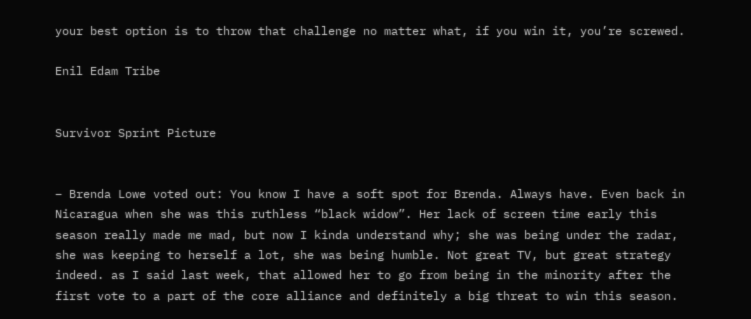your best option is to throw that challenge no matter what, if you win it, you’re screwed.

Enil Edam Tribe


Survivor Sprint Picture


– Brenda Lowe voted out: You know I have a soft spot for Brenda. Always have. Even back in Nicaragua when she was this ruthless “black widow”. Her lack of screen time early this season really made me mad, but now I kinda understand why; she was being under the radar, she was keeping to herself a lot, she was being humble. Not great TV, but great strategy indeed. as I said last week, that allowed her to go from being in the minority after the first vote to a part of the core alliance and definitely a big threat to win this season.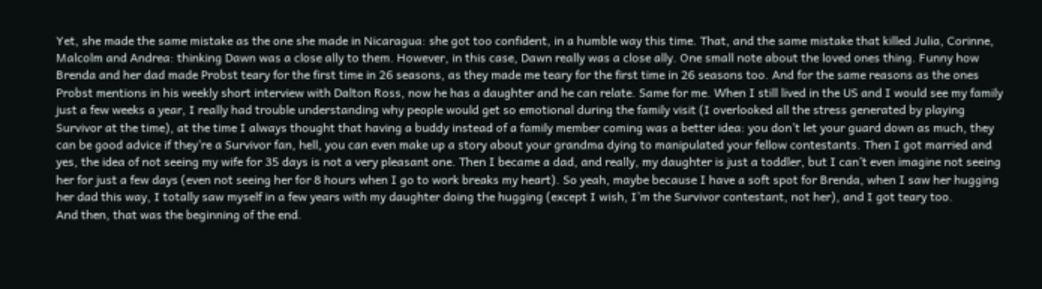Yet, she made the same mistake as the one she made in Nicaragua: she got too confident, in a humble way this time. That, and the same mistake that killed Julia, Corinne, Malcolm and Andrea: thinking Dawn was a close ally to them. However, in this case, Dawn really was a close ally. One small note about the loved ones thing. Funny how Brenda and her dad made Probst teary for the first time in 26 seasons, as they made me teary for the first time in 26 seasons too. And for the same reasons as the ones Probst mentions in his weekly short interview with Dalton Ross, now he has a daughter and he can relate. Same for me. When I still lived in the US and I would see my family just a few weeks a year, I really had trouble understanding why people would get so emotional during the family visit (I overlooked all the stress generated by playing Survivor at the time), at the time I always thought that having a buddy instead of a family member coming was a better idea: you don’t let your guard down as much, they can be good advice if they’re a Survivor fan, hell, you can even make up a story about your grandma dying to manipulated your fellow contestants. Then I got married and yes, the idea of not seeing my wife for 35 days is not a very pleasant one. Then I became a dad, and really, my daughter is just a toddler, but I can’t even imagine not seeing her for just a few days (even not seeing her for 8 hours when I go to work breaks my heart). So yeah, maybe because I have a soft spot for Brenda, when I saw her hugging her dad this way, I totally saw myself in a few years with my daughter doing the hugging (except I wish, I’m the Survivor contestant, not her), and I got teary too.
And then, that was the beginning of the end.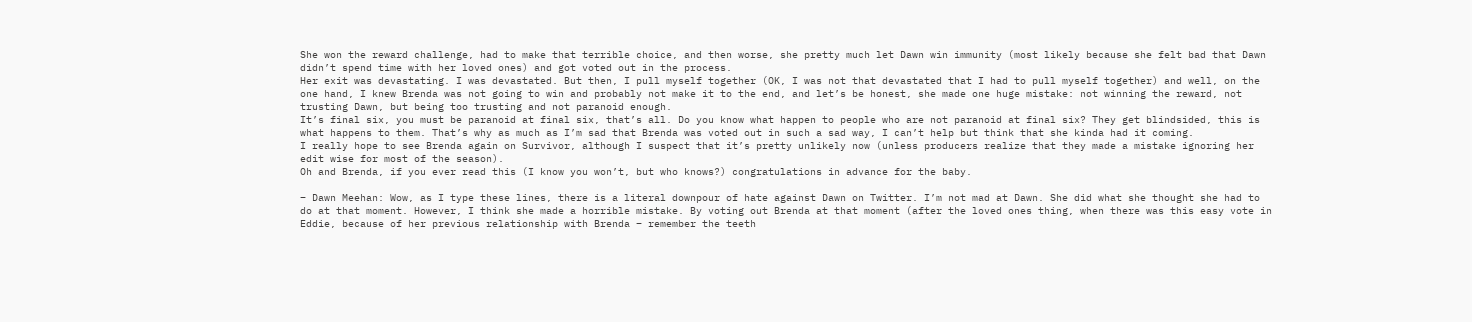She won the reward challenge, had to make that terrible choice, and then worse, she pretty much let Dawn win immunity (most likely because she felt bad that Dawn didn’t spend time with her loved ones) and got voted out in the process.
Her exit was devastating. I was devastated. But then, I pull myself together (OK, I was not that devastated that I had to pull myself together) and well, on the one hand, I knew Brenda was not going to win and probably not make it to the end, and let’s be honest, she made one huge mistake: not winning the reward, not trusting Dawn, but being too trusting and not paranoid enough.
It’s final six, you must be paranoid at final six, that’s all. Do you know what happen to people who are not paranoid at final six? They get blindsided, this is what happens to them. That’s why as much as I’m sad that Brenda was voted out in such a sad way, I can’t help but think that she kinda had it coming.
I really hope to see Brenda again on Survivor, although I suspect that it’s pretty unlikely now (unless producers realize that they made a mistake ignoring her edit wise for most of the season).
Oh and Brenda, if you ever read this (I know you won’t, but who knows?) congratulations in advance for the baby.

– Dawn Meehan: Wow, as I type these lines, there is a literal downpour of hate against Dawn on Twitter. I’m not mad at Dawn. She did what she thought she had to do at that moment. However, I think she made a horrible mistake. By voting out Brenda at that moment (after the loved ones thing, when there was this easy vote in Eddie, because of her previous relationship with Brenda – remember the teeth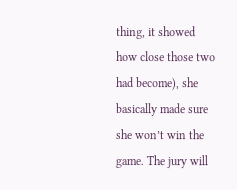thing, it showed how close those two had become), she basically made sure she won’t win the game. The jury will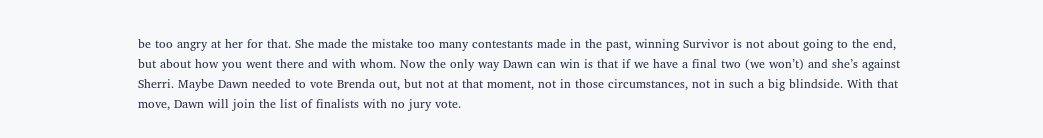be too angry at her for that. She made the mistake too many contestants made in the past, winning Survivor is not about going to the end, but about how you went there and with whom. Now the only way Dawn can win is that if we have a final two (we won’t) and she’s against Sherri. Maybe Dawn needed to vote Brenda out, but not at that moment, not in those circumstances, not in such a big blindside. With that move, Dawn will join the list of finalists with no jury vote.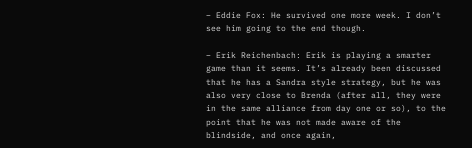– Eddie Fox: He survived one more week. I don’t see him going to the end though.

– Erik Reichenbach: Erik is playing a smarter game than it seems. It’s already been discussed that he has a Sandra style strategy, but he was also very close to Brenda (after all, they were in the same alliance from day one or so), to the point that he was not made aware of the blindside, and once again,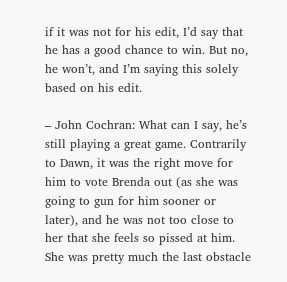if it was not for his edit, I’d say that he has a good chance to win. But no, he won’t, and I’m saying this solely based on his edit.

– John Cochran: What can I say, he’s still playing a great game. Contrarily to Dawn, it was the right move for him to vote Brenda out (as she was going to gun for him sooner or later), and he was not too close to her that she feels so pissed at him. She was pretty much the last obstacle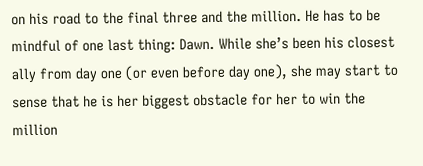on his road to the final three and the million. He has to be mindful of one last thing: Dawn. While she’s been his closest ally from day one (or even before day one), she may start to sense that he is her biggest obstacle for her to win the million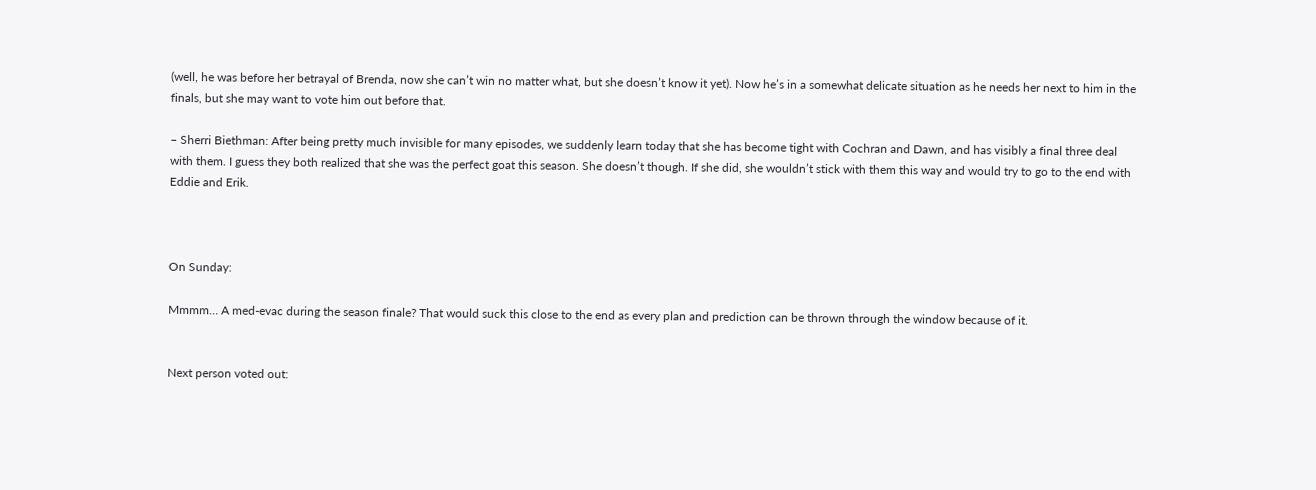(well, he was before her betrayal of Brenda, now she can’t win no matter what, but she doesn’t know it yet). Now he’s in a somewhat delicate situation as he needs her next to him in the finals, but she may want to vote him out before that.

– Sherri Biethman: After being pretty much invisible for many episodes, we suddenly learn today that she has become tight with Cochran and Dawn, and has visibly a final three deal with them. I guess they both realized that she was the perfect goat this season. She doesn’t though. If she did, she wouldn’t stick with them this way and would try to go to the end with Eddie and Erik.



On Sunday:

Mmmm… A med-evac during the season finale? That would suck this close to the end as every plan and prediction can be thrown through the window because of it.


Next person voted out: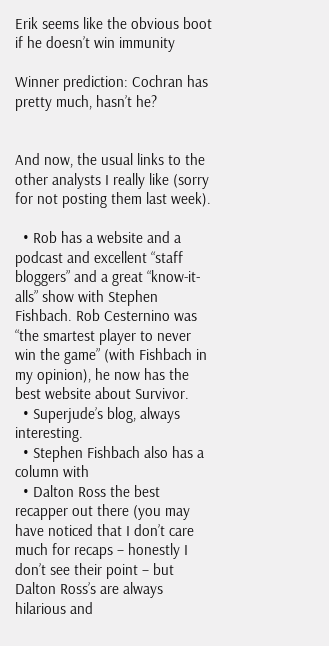Erik seems like the obvious boot if he doesn’t win immunity

Winner prediction: Cochran has pretty much, hasn’t he?


And now, the usual links to the other analysts I really like (sorry for not posting them last week).

  • Rob has a website and a podcast and excellent “staff bloggers” and a great “know-it-alls” show with Stephen Fishbach. Rob Cesternino was “the smartest player to never win the game” (with Fishbach in my opinion), he now has the best website about Survivor.
  • Superjude’s blog, always interesting.
  • Stephen Fishbach also has a column with
  • Dalton Ross the best recapper out there (you may have noticed that I don’t care much for recaps – honestly I don’t see their point – but Dalton Ross’s are always hilarious and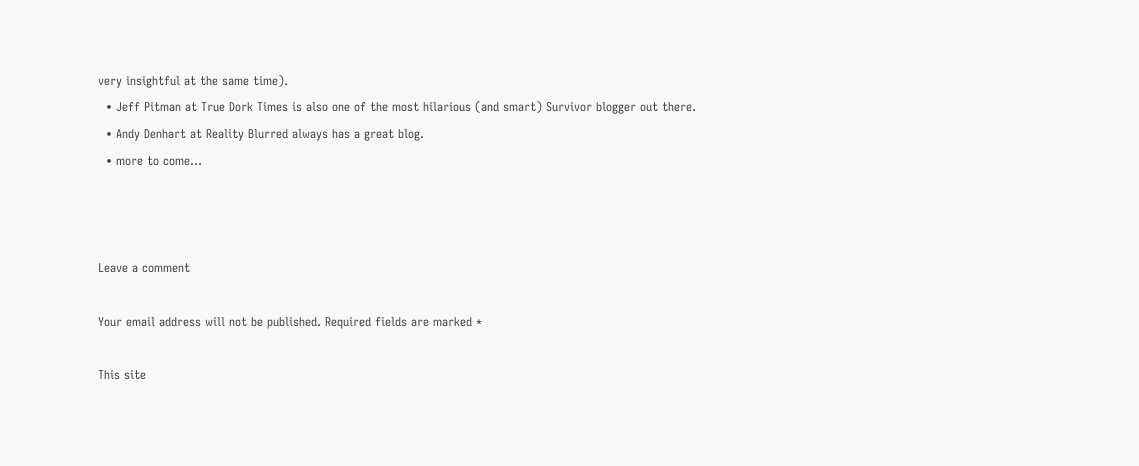very insightful at the same time).
  • Jeff Pitman at True Dork Times is also one of the most hilarious (and smart) Survivor blogger out there.
  • Andy Denhart at Reality Blurred always has a great blog.
  • more to come…



Leave a comment

Your email address will not be published. Required fields are marked *

This site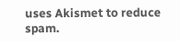uses Akismet to reduce spam.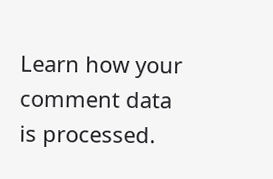Learn how your comment data is processed.